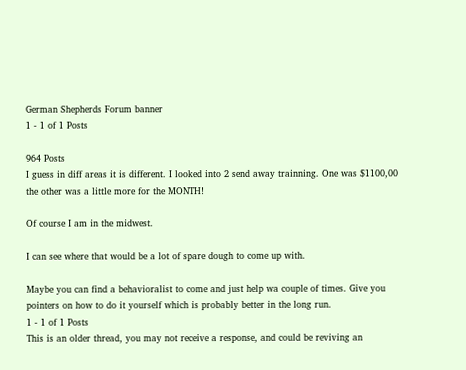German Shepherds Forum banner
1 - 1 of 1 Posts

964 Posts
I guess in diff areas it is different. I looked into 2 send away trainning. One was $1100,00 the other was a little more for the MONTH!

Of course I am in the midwest.

I can see where that would be a lot of spare dough to come up with.

Maybe you can find a behavioralist to come and just help wa couple of times. Give you pointers on how to do it yourself which is probably better in the long run.
1 - 1 of 1 Posts
This is an older thread, you may not receive a response, and could be reviving an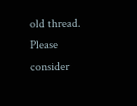old thread. Please consider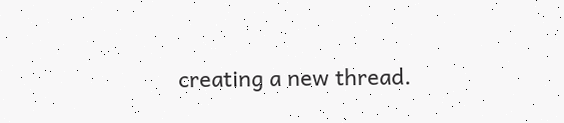creating a new thread.